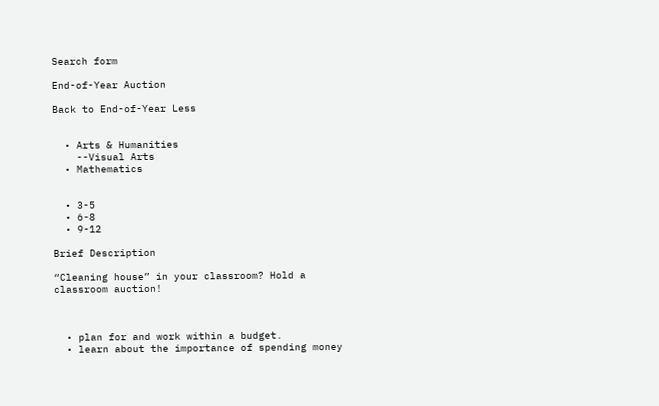Search form

End-of-Year Auction

Back to End-of-Year Less


  • Arts & Humanities
    --Visual Arts
  • Mathematics


  • 3-5
  • 6-8
  • 9-12

Brief Description

“Cleaning house” in your classroom? Hold a classroom auction!



  • plan for and work within a budget.
  • learn about the importance of spending money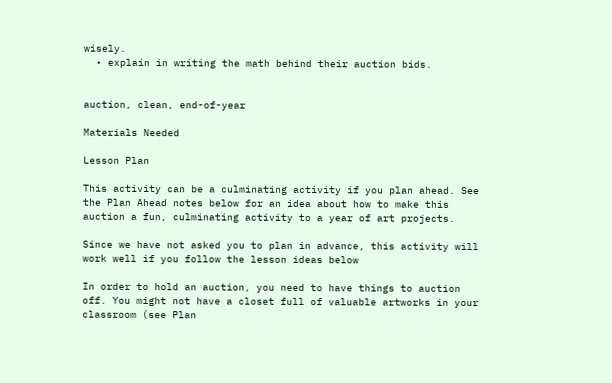wisely.
  • explain in writing the math behind their auction bids.


auction, clean, end-of-year

Materials Needed

Lesson Plan

This activity can be a culminating activity if you plan ahead. See the Plan Ahead notes below for an idea about how to make this auction a fun, culminating activity to a year of art projects.

Since we have not asked you to plan in advance, this activity will work well if you follow the lesson ideas below

In order to hold an auction, you need to have things to auction off. You might not have a closet full of valuable artworks in your classroom (see Plan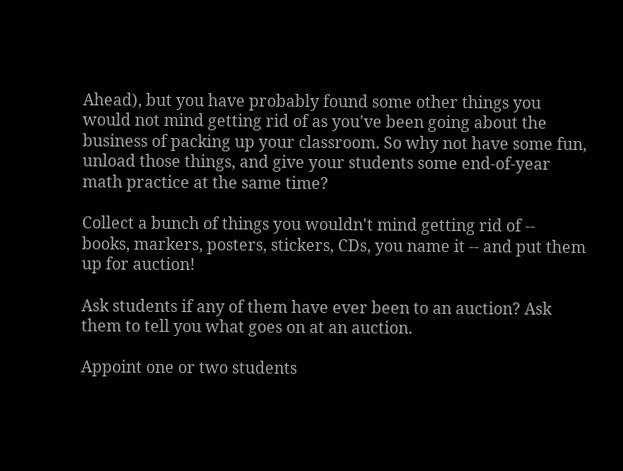Ahead), but you have probably found some other things you would not mind getting rid of as you've been going about the business of packing up your classroom. So why not have some fun, unload those things, and give your students some end-of-year math practice at the same time?

Collect a bunch of things you wouldn't mind getting rid of -- books, markers, posters, stickers, CDs, you name it -- and put them up for auction!

Ask students if any of them have ever been to an auction? Ask them to tell you what goes on at an auction.

Appoint one or two students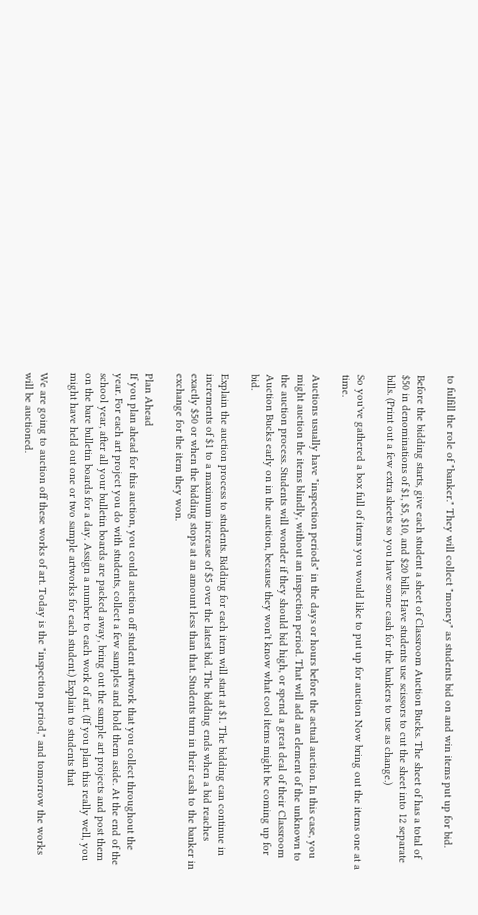to fulfill the role of "banker." They will collect "money" as students bid on and win items put up for bid.

Before the bidding starts, give each student a sheet of Classroom Auction Bucks. The sheet of has a total of $50 in denominations of $1, $5, $10, and $20 bills. Have students use scissors to cut the sheet into 12 separate bills. (Print out a few extra sheets so you have some cash for the bankers to use as change.)

So you've gathered a box full of items you would like to put up for auction Now bring out the items one at a time.

Auctions usually have "inspection periods" in the days or hours before the actual auction. In this case, you might auction the items blindly, without an inspection period. That will add an element of the unknown to the auction process. Students will wonder if they should bid high, or spend a great deal of their Classroom Auction Bucks early on in the auction, because they won't know what cool items might be coming up for bid.

Explain the auction process to students. Bidding for each item will start at $1. The bidding can continue in increments of $1 to a maximum increase of $5 over the latest bid. The bidding ends when a bid reaches exactly $50 or when the bidding stops at an amount less than that. Students turn in their cash to the banker in exchange for the item they won.

Plan Ahead
If you plan ahead for this auction, you could auction off student artwork that you collect throughout the year. For each art project you do with students, collect a few samples and hold them aside. At the end of the school year, after all your bulletin boards are packed away, bring out the sample art projects and post them on the bare bulletin boards for a day. Assign a number to each work of art. (If you plan this really well, you might have held out one or two sample artworks for each student.) Explain to students that

We are going to auction off these works of art. Today is the "inspection period," and tomorrow the works will be auctioned.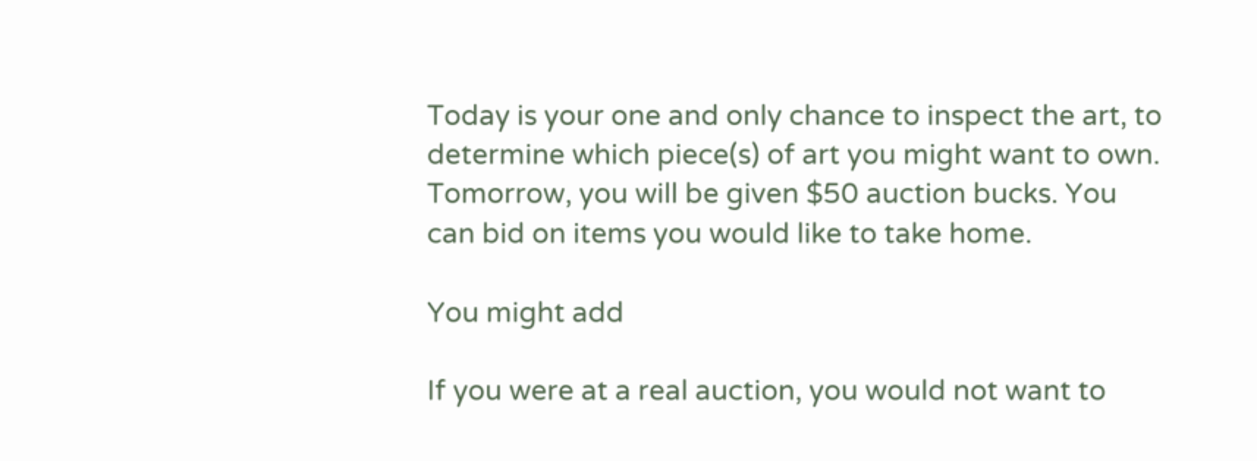Today is your one and only chance to inspect the art, to determine which piece(s) of art you might want to own. Tomorrow, you will be given $50 auction bucks. You can bid on items you would like to take home.

You might add

If you were at a real auction, you would not want to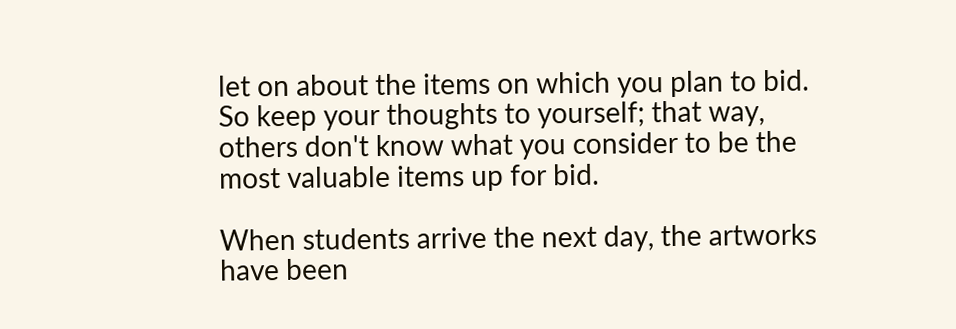let on about the items on which you plan to bid. So keep your thoughts to yourself; that way, others don't know what you consider to be the most valuable items up for bid.

When students arrive the next day, the artworks have been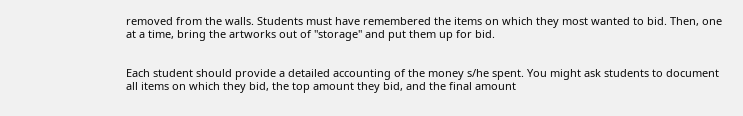removed from the walls. Students must have remembered the items on which they most wanted to bid. Then, one at a time, bring the artworks out of "storage" and put them up for bid.


Each student should provide a detailed accounting of the money s/he spent. You might ask students to document all items on which they bid, the top amount they bid, and the final amount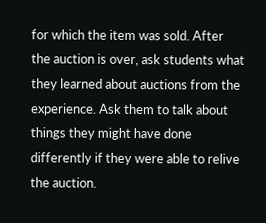for which the item was sold. After the auction is over, ask students what they learned about auctions from the experience. Ask them to talk about things they might have done differently if they were able to relive the auction.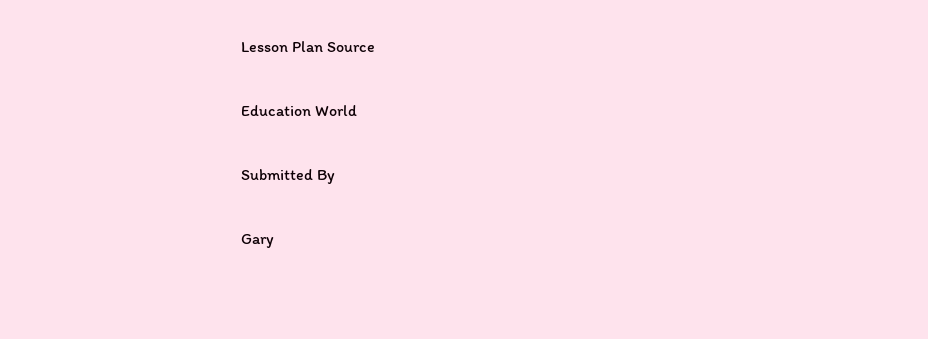Lesson Plan Source

Education World

Submitted By

Gary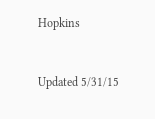Hopkins


Updated 5/31/15